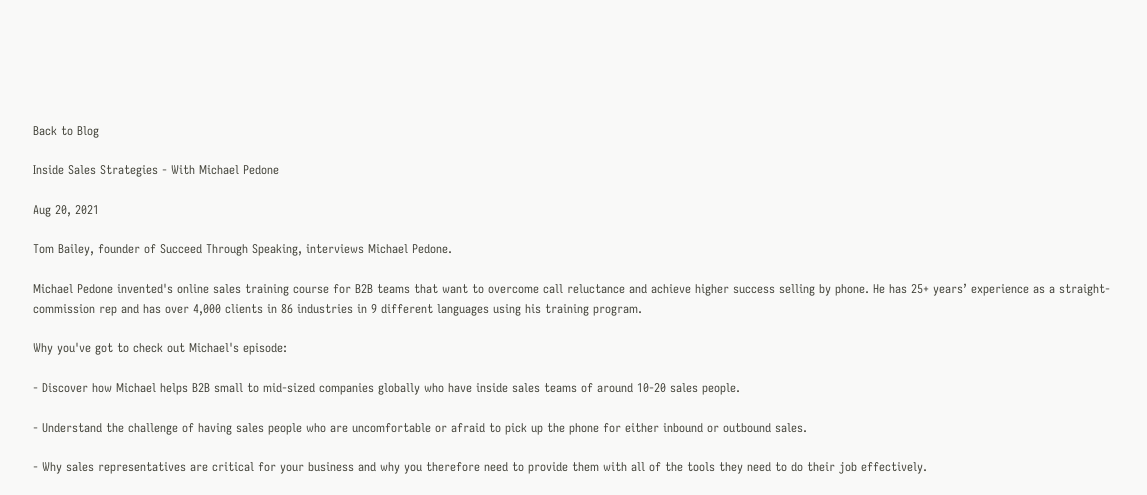Back to Blog

Inside Sales Strategies - With Michael Pedone

Aug 20, 2021

Tom Bailey, founder of Succeed Through Speaking, interviews Michael Pedone.

Michael Pedone invented's online sales training course for B2B teams that want to overcome call reluctance and achieve higher success selling by phone. He has 25+ years’ experience as a straight-commission rep and has over 4,000 clients in 86 industries in 9 different languages using his training program.

Why you've got to check out Michael's episode:

- Discover how Michael helps B2B small to mid-sized companies globally who have inside sales teams of around 10-20 sales people.

- Understand the challenge of having sales people who are uncomfortable or afraid to pick up the phone for either inbound or outbound sales.

- Why sales representatives are critical for your business and why you therefore need to provide them with all of the tools they need to do their job effectively.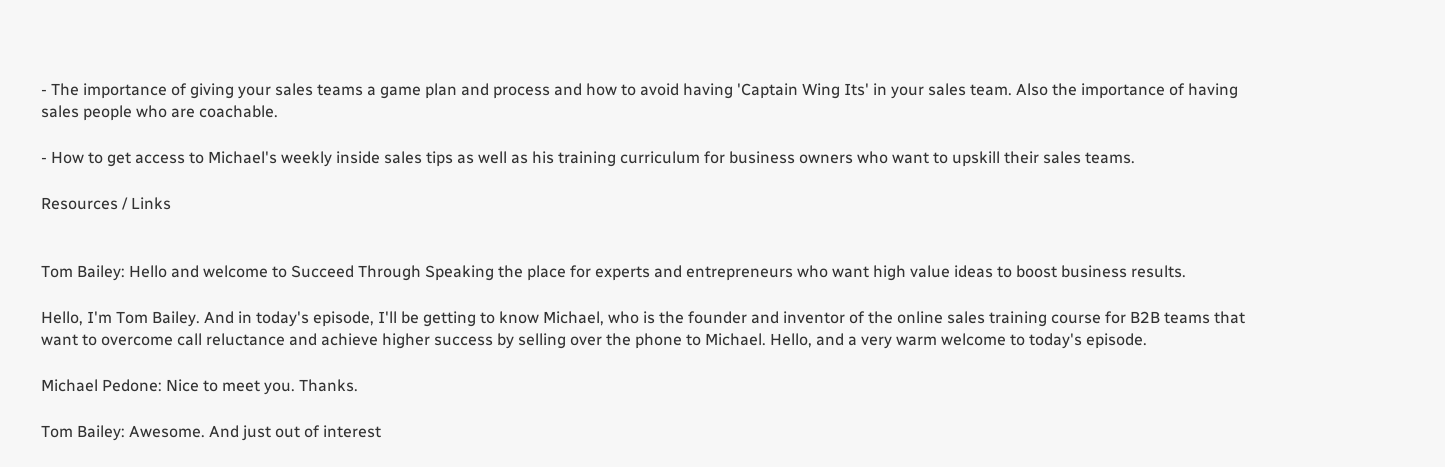- The importance of giving your sales teams a game plan and process and how to avoid having 'Captain Wing Its' in your sales team. Also the importance of having sales people who are coachable.

- How to get access to Michael's weekly inside sales tips as well as his training curriculum for business owners who want to upskill their sales teams.

Resources / Links


Tom Bailey: Hello and welcome to Succeed Through Speaking the place for experts and entrepreneurs who want high value ideas to boost business results.

Hello, I'm Tom Bailey. And in today's episode, I'll be getting to know Michael, who is the founder and inventor of the online sales training course for B2B teams that want to overcome call reluctance and achieve higher success by selling over the phone to Michael. Hello, and a very warm welcome to today's episode.

Michael Pedone: Nice to meet you. Thanks.

Tom Bailey: Awesome. And just out of interest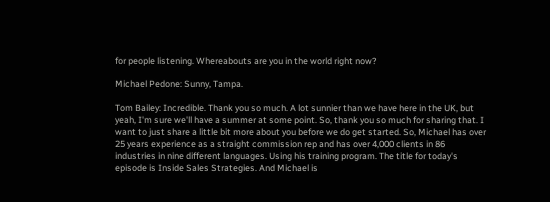for people listening. Whereabouts are you in the world right now?

Michael Pedone: Sunny, Tampa.

Tom Bailey: Incredible. Thank you so much. A lot sunnier than we have here in the UK, but yeah, I'm sure we'll have a summer at some point. So, thank you so much for sharing that. I want to just share a little bit more about you before we do get started. So, Michael has over 25 years experience as a straight commission rep and has over 4,000 clients in 86 industries in nine different languages. Using his training program. The title for today's episode is Inside Sales Strategies. And Michael is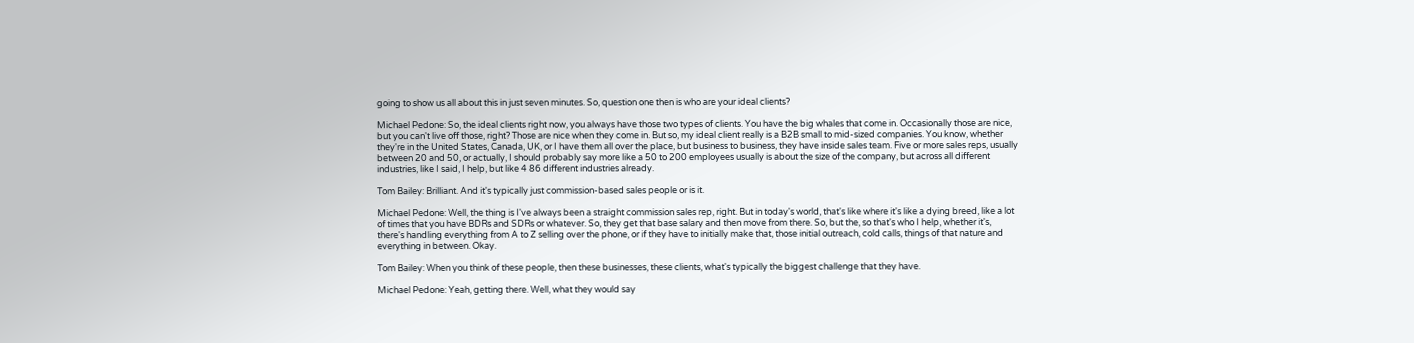going to show us all about this in just seven minutes. So, question one then is who are your ideal clients?

Michael Pedone: So, the ideal clients right now, you always have those two types of clients. You have the big whales that come in. Occasionally those are nice, but you can't live off those, right? Those are nice when they come in. But so, my ideal client really is a B2B small to mid-sized companies. You know, whether they're in the United States, Canada, UK, or I have them all over the place, but business to business, they have inside sales team. Five or more sales reps, usually between 20 and 50, or actually, I should probably say more like a 50 to 200 employees usually is about the size of the company, but across all different industries, like I said, I help, but like 4 86 different industries already.

Tom Bailey: Brilliant. And it's typically just commission-based sales people or is it.

Michael Pedone: Well, the thing is I've always been a straight commission sales rep, right. But in today's world, that's like where it's like a dying breed, like a lot of times that you have BDRs and SDRs or whatever. So, they get that base salary and then move from there. So, but the, so that's who I help, whether it's, there's handling everything from A to Z selling over the phone, or if they have to initially make that, those initial outreach, cold calls, things of that nature and everything in between. Okay.

Tom Bailey: When you think of these people, then these businesses, these clients, what's typically the biggest challenge that they have.

Michael Pedone: Yeah, getting there. Well, what they would say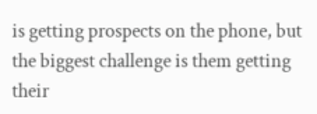is getting prospects on the phone, but the biggest challenge is them getting their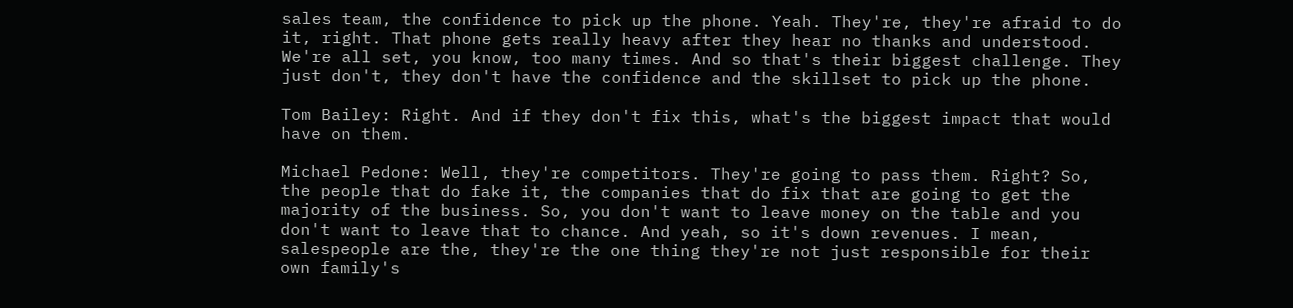sales team, the confidence to pick up the phone. Yeah. They're, they're afraid to do it, right. That phone gets really heavy after they hear no thanks and understood. We're all set, you know, too many times. And so that's their biggest challenge. They just don't, they don't have the confidence and the skillset to pick up the phone.

Tom Bailey: Right. And if they don't fix this, what's the biggest impact that would have on them.

Michael Pedone: Well, they're competitors. They're going to pass them. Right? So, the people that do fake it, the companies that do fix that are going to get the majority of the business. So, you don't want to leave money on the table and you don't want to leave that to chance. And yeah, so it's down revenues. I mean, salespeople are the, they're the one thing they're not just responsible for their own family's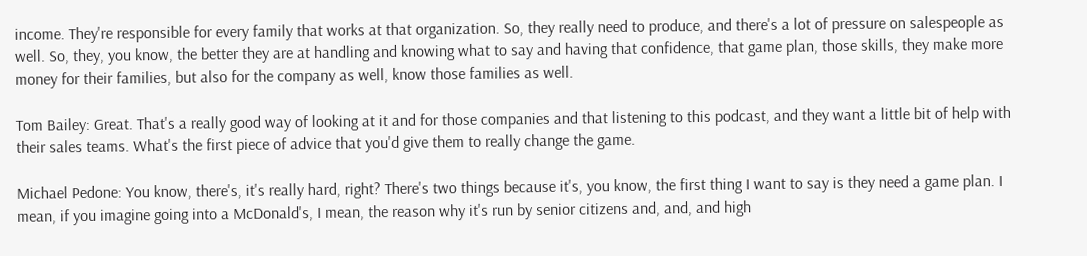income. They're responsible for every family that works at that organization. So, they really need to produce, and there's a lot of pressure on salespeople as well. So, they, you know, the better they are at handling and knowing what to say and having that confidence, that game plan, those skills, they make more money for their families, but also for the company as well, know those families as well.

Tom Bailey: Great. That's a really good way of looking at it and for those companies and that listening to this podcast, and they want a little bit of help with their sales teams. What's the first piece of advice that you'd give them to really change the game.

Michael Pedone: You know, there's, it's really hard, right? There's two things because it's, you know, the first thing I want to say is they need a game plan. I mean, if you imagine going into a McDonald's, I mean, the reason why it's run by senior citizens and, and, and high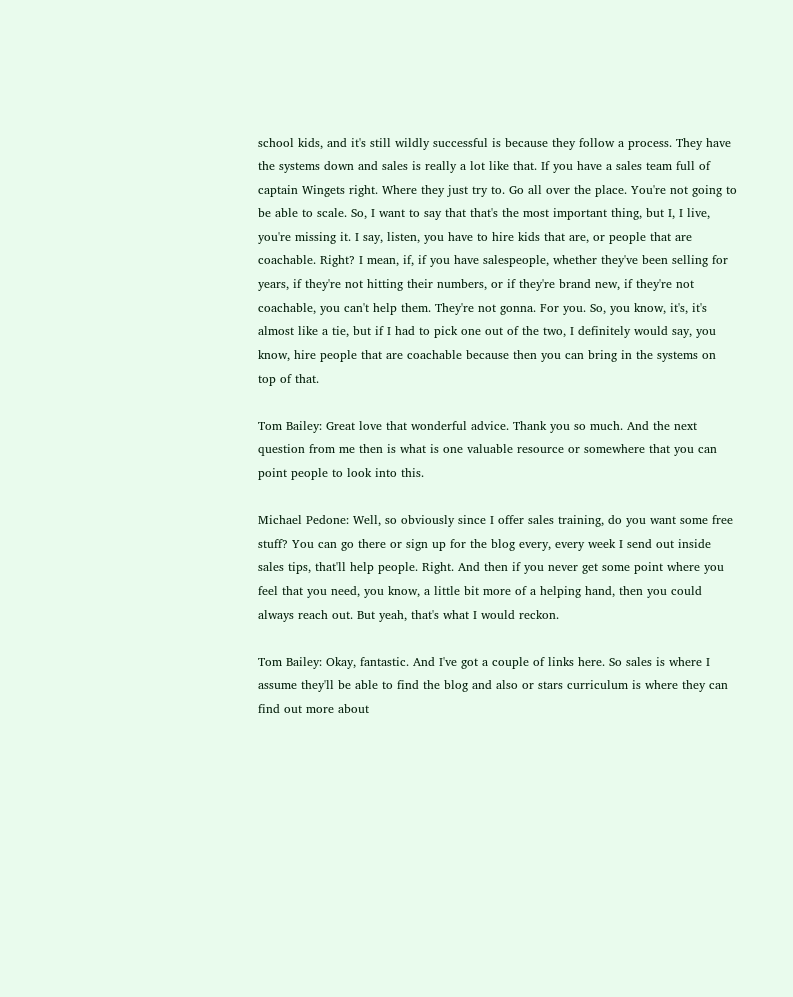school kids, and it's still wildly successful is because they follow a process. They have the systems down and sales is really a lot like that. If you have a sales team full of captain Wingets right. Where they just try to. Go all over the place. You're not going to be able to scale. So, I want to say that that's the most important thing, but I, I live, you're missing it. I say, listen, you have to hire kids that are, or people that are coachable. Right? I mean, if, if you have salespeople, whether they've been selling for years, if they're not hitting their numbers, or if they're brand new, if they're not coachable, you can't help them. They're not gonna. For you. So, you know, it's, it's almost like a tie, but if I had to pick one out of the two, I definitely would say, you know, hire people that are coachable because then you can bring in the systems on top of that.

Tom Bailey: Great love that wonderful advice. Thank you so much. And the next question from me then is what is one valuable resource or somewhere that you can point people to look into this.

Michael Pedone: Well, so obviously since I offer sales training, do you want some free stuff? You can go there or sign up for the blog every, every week I send out inside sales tips, that'll help people. Right. And then if you never get some point where you feel that you need, you know, a little bit more of a helping hand, then you could always reach out. But yeah, that's what I would reckon.

Tom Bailey: Okay, fantastic. And I've got a couple of links here. So sales is where I assume they'll be able to find the blog and also or stars curriculum is where they can find out more about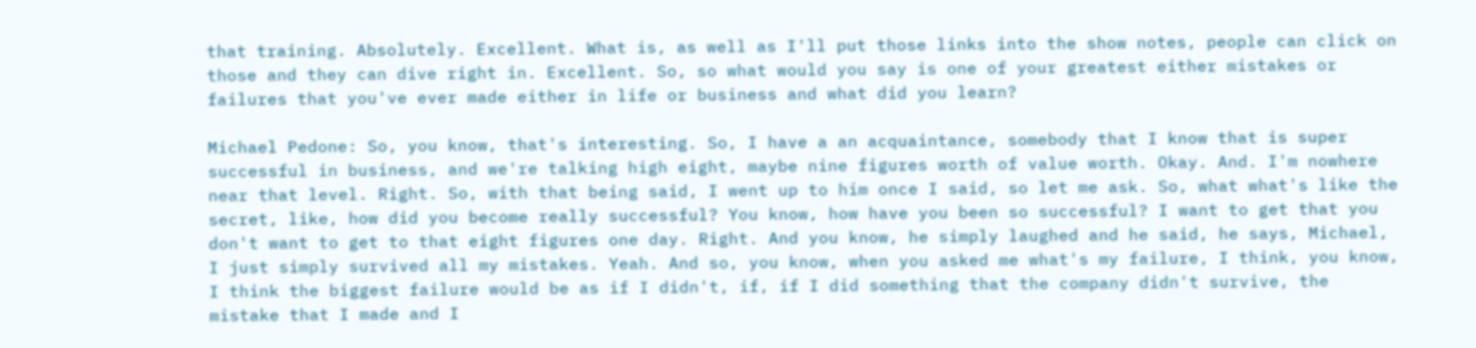that training. Absolutely. Excellent. What is, as well as I'll put those links into the show notes, people can click on those and they can dive right in. Excellent. So, so what would you say is one of your greatest either mistakes or failures that you've ever made either in life or business and what did you learn?

Michael Pedone: So, you know, that's interesting. So, I have a an acquaintance, somebody that I know that is super successful in business, and we're talking high eight, maybe nine figures worth of value worth. Okay. And. I'm nowhere near that level. Right. So, with that being said, I went up to him once I said, so let me ask. So, what what's like the secret, like, how did you become really successful? You know, how have you been so successful? I want to get that you don't want to get to that eight figures one day. Right. And you know, he simply laughed and he said, he says, Michael, I just simply survived all my mistakes. Yeah. And so, you know, when you asked me what's my failure, I think, you know, I think the biggest failure would be as if I didn't, if, if I did something that the company didn't survive, the mistake that I made and I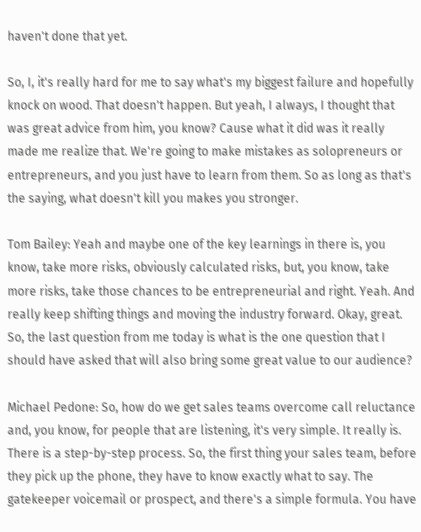haven't done that yet.

So, I, it's really hard for me to say what's my biggest failure and hopefully knock on wood. That doesn't happen. But yeah, I always, I thought that was great advice from him, you know? Cause what it did was it really made me realize that. We're going to make mistakes as solopreneurs or entrepreneurs, and you just have to learn from them. So as long as that's the saying, what doesn't kill you makes you stronger.

Tom Bailey: Yeah and maybe one of the key learnings in there is, you know, take more risks, obviously calculated risks, but, you know, take more risks, take those chances to be entrepreneurial and right. Yeah. And really keep shifting things and moving the industry forward. Okay, great. So, the last question from me today is what is the one question that I should have asked that will also bring some great value to our audience?

Michael Pedone: So, how do we get sales teams overcome call reluctance and, you know, for people that are listening, it's very simple. It really is. There is a step-by-step process. So, the first thing your sales team, before they pick up the phone, they have to know exactly what to say. The gatekeeper voicemail or prospect, and there's a simple formula. You have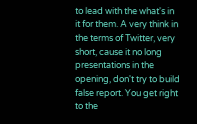to lead with the what's in it for them. A very think in the terms of Twitter, very short, cause it no long presentations in the opening, don't try to build false report. You get right to the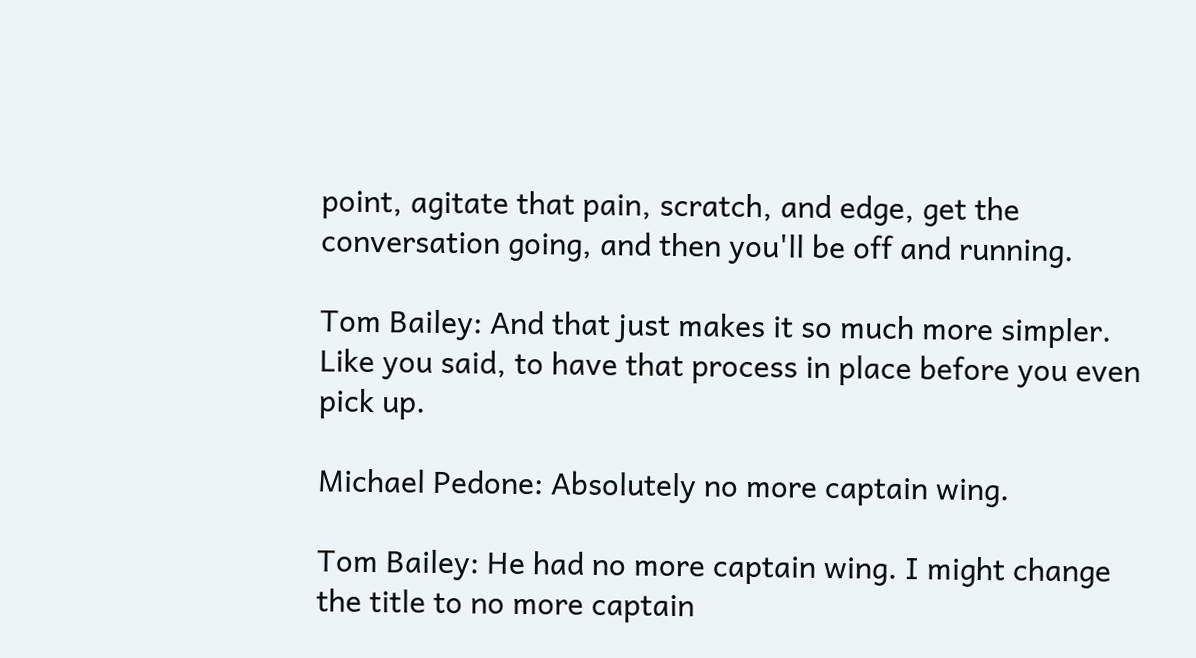point, agitate that pain, scratch, and edge, get the conversation going, and then you'll be off and running.

Tom Bailey: And that just makes it so much more simpler. Like you said, to have that process in place before you even pick up.

Michael Pedone: Absolutely no more captain wing.

Tom Bailey: He had no more captain wing. I might change the title to no more captain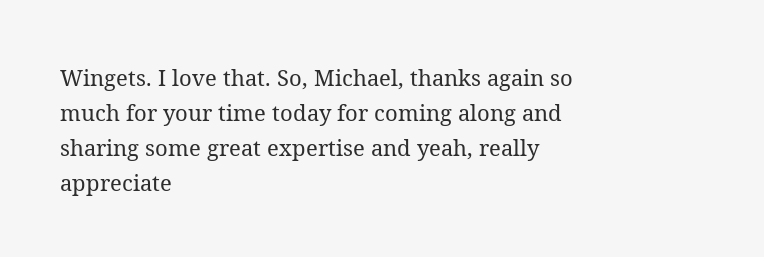Wingets. I love that. So, Michael, thanks again so much for your time today for coming along and sharing some great expertise and yeah, really appreciate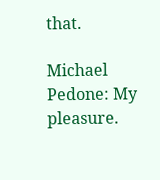that.

Michael Pedone: My pleasure.